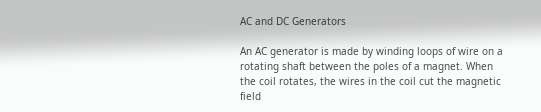AC and DC Generators

An AC generator is made by winding loops of wire on a rotating shaft between the poles of a magnet. When the coil rotates, the wires in the coil cut the magnetic field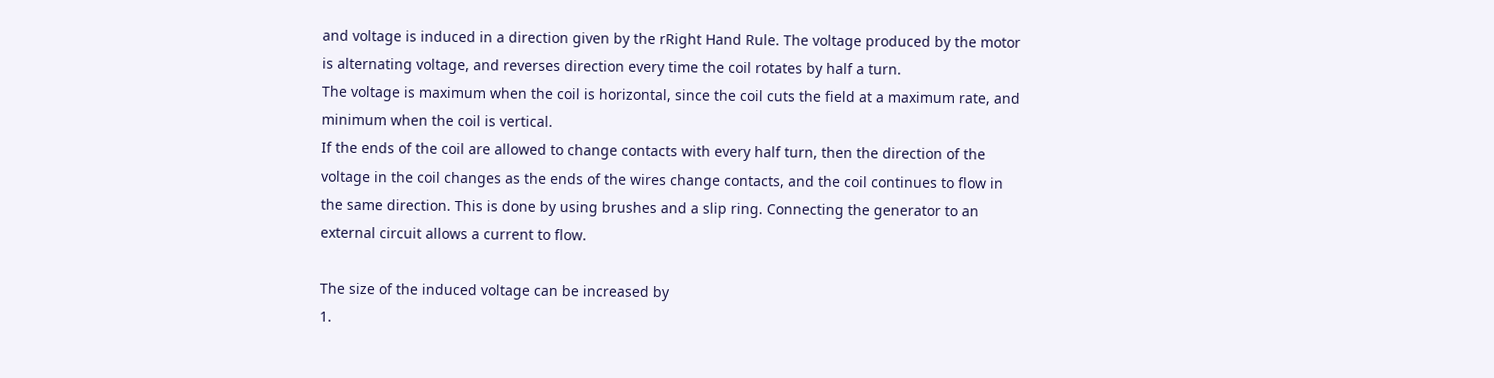and voltage is induced in a direction given by the rRight Hand Rule. The voltage produced by the motor is alternating voltage, and reverses direction every time the coil rotates by half a turn.
The voltage is maximum when the coil is horizontal, since the coil cuts the field at a maximum rate, and minimum when the coil is vertical.
If the ends of the coil are allowed to change contacts with every half turn, then the direction of the voltage in the coil changes as the ends of the wires change contacts, and the coil continues to flow in the same direction. This is done by using brushes and a slip ring. Connecting the generator to an external circuit allows a current to flow.

The size of the induced voltage can be increased by
1.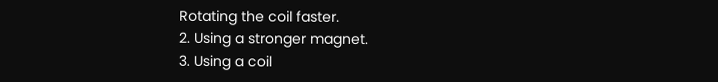Rotating the coil faster.
2. Using a stronger magnet.
3. Using a coil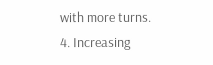with more turns.
4. Increasing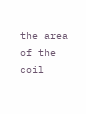the area of the coil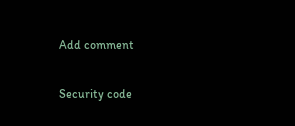Add comment

Security code